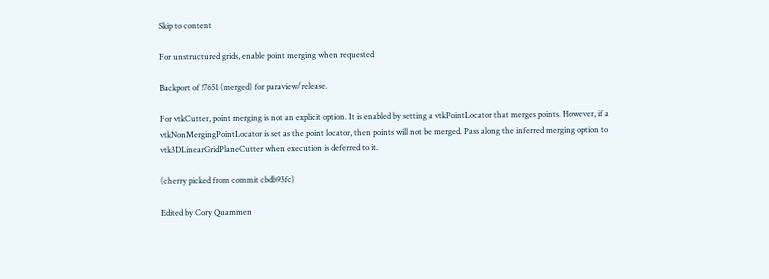Skip to content

For unstructured grids, enable point merging when requested

Backport of !7651 (merged) for paraview/release.

For vtkCutter, point merging is not an explicit option. It is enabled by setting a vtkPointLocator that merges points. However, if a vtkNonMergingPointLocator is set as the point locator, then points will not be merged. Pass along the inferred merging option to vtk3DLinearGridPlaneCutter when execution is deferred to it.

(cherry picked from commit cbdb93fc)

Edited by Cory Quammen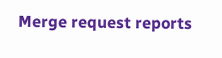Merge request reports